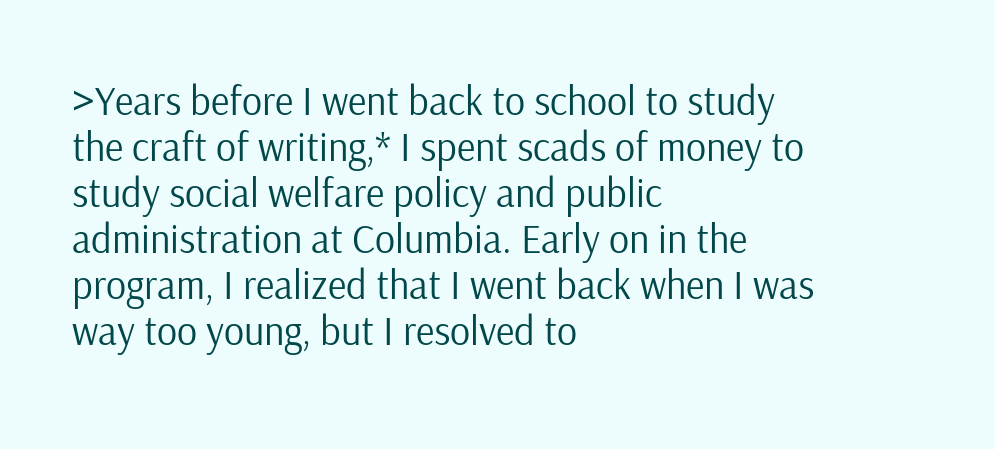>Years before I went back to school to study the craft of writing,* I spent scads of money to study social welfare policy and public administration at Columbia. Early on in the program, I realized that I went back when I was way too young, but I resolved to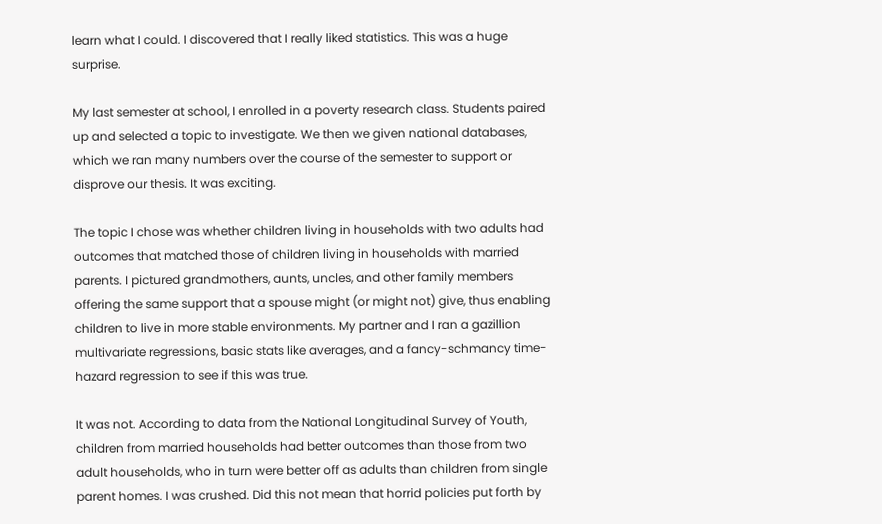learn what I could. I discovered that I really liked statistics. This was a huge surprise.

My last semester at school, I enrolled in a poverty research class. Students paired up and selected a topic to investigate. We then we given national databases, which we ran many numbers over the course of the semester to support or disprove our thesis. It was exciting.

The topic I chose was whether children living in households with two adults had outcomes that matched those of children living in households with married parents. I pictured grandmothers, aunts, uncles, and other family members offering the same support that a spouse might (or might not) give, thus enabling children to live in more stable environments. My partner and I ran a gazillion multivariate regressions, basic stats like averages, and a fancy-schmancy time-hazard regression to see if this was true.

It was not. According to data from the National Longitudinal Survey of Youth, children from married households had better outcomes than those from two adult households, who in turn were better off as adults than children from single parent homes. I was crushed. Did this not mean that horrid policies put forth by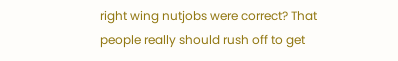right wing nutjobs were correct? That people really should rush off to get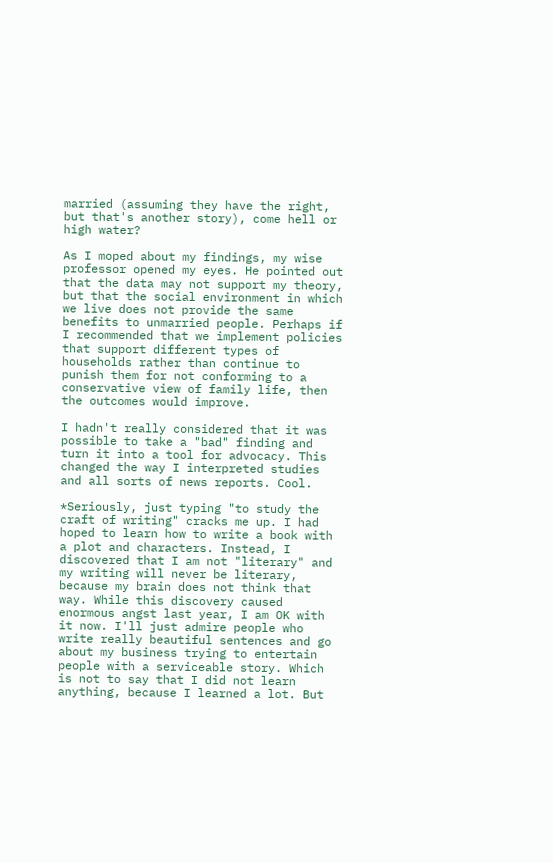married (assuming they have the right, but that's another story), come hell or high water?

As I moped about my findings, my wise professor opened my eyes. He pointed out that the data may not support my theory, but that the social environment in which we live does not provide the same benefits to unmarried people. Perhaps if I recommended that we implement policies that support different types of households rather than continue to punish them for not conforming to a conservative view of family life, then the outcomes would improve.

I hadn't really considered that it was possible to take a "bad" finding and turn it into a tool for advocacy. This changed the way I interpreted studies and all sorts of news reports. Cool.

*Seriously, just typing "to study the craft of writing" cracks me up. I had hoped to learn how to write a book with a plot and characters. Instead, I discovered that I am not "literary" and my writing will never be literary, because my brain does not think that way. While this discovery caused enormous angst last year, I am OK with it now. I'll just admire people who write really beautiful sentences and go about my business trying to entertain people with a serviceable story. Which is not to say that I did not learn anything, because I learned a lot. But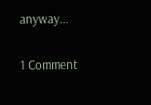anyway...

1 Comment